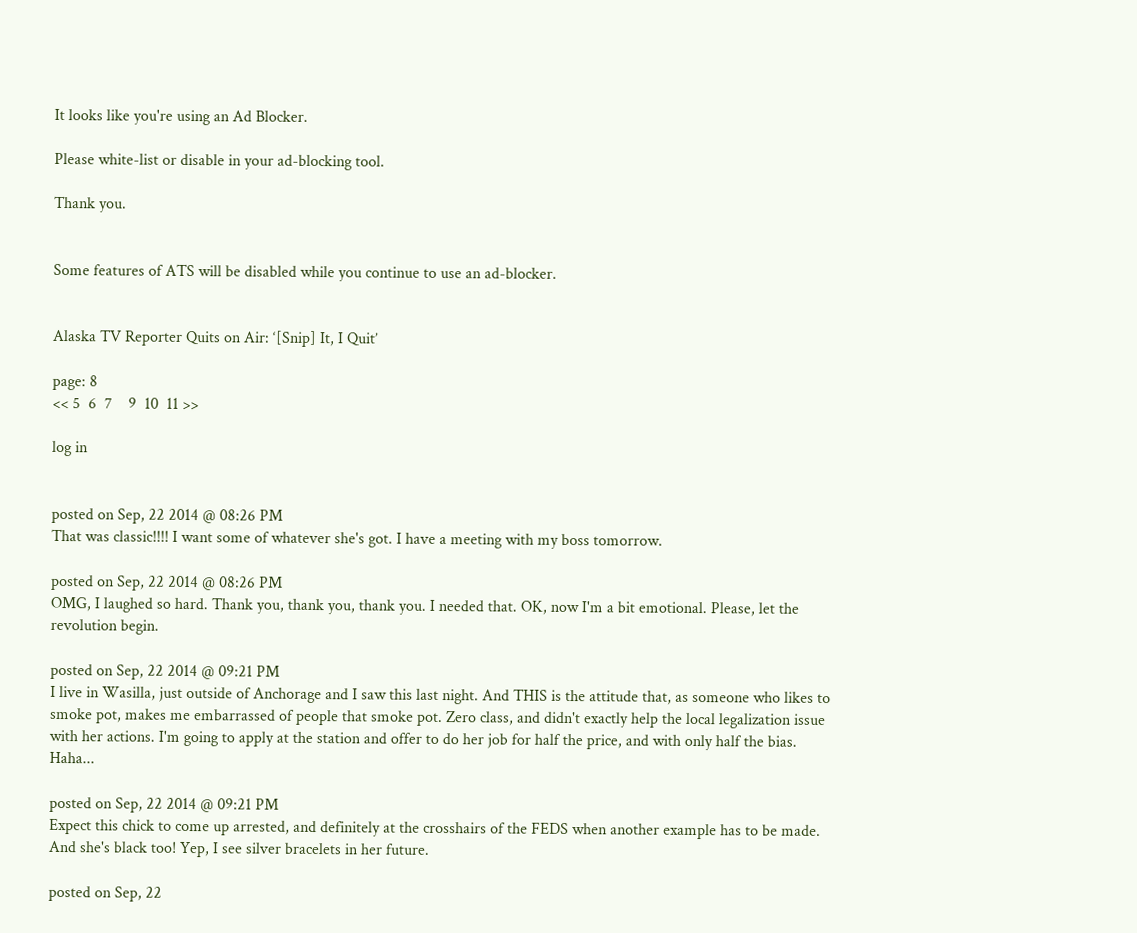It looks like you're using an Ad Blocker.

Please white-list or disable in your ad-blocking tool.

Thank you.


Some features of ATS will be disabled while you continue to use an ad-blocker.


Alaska TV Reporter Quits on Air: ‘[Snip] It, I Quit’

page: 8
<< 5  6  7    9  10  11 >>

log in


posted on Sep, 22 2014 @ 08:26 PM
That was classic!!!! I want some of whatever she's got. I have a meeting with my boss tomorrow.

posted on Sep, 22 2014 @ 08:26 PM
OMG, I laughed so hard. Thank you, thank you, thank you. I needed that. OK, now I'm a bit emotional. Please, let the revolution begin.

posted on Sep, 22 2014 @ 09:21 PM
I live in Wasilla, just outside of Anchorage and I saw this last night. And THIS is the attitude that, as someone who likes to smoke pot, makes me embarrassed of people that smoke pot. Zero class, and didn't exactly help the local legalization issue with her actions. I'm going to apply at the station and offer to do her job for half the price, and with only half the bias. Haha...

posted on Sep, 22 2014 @ 09:21 PM
Expect this chick to come up arrested, and definitely at the crosshairs of the FEDS when another example has to be made. And she's black too! Yep, I see silver bracelets in her future.

posted on Sep, 22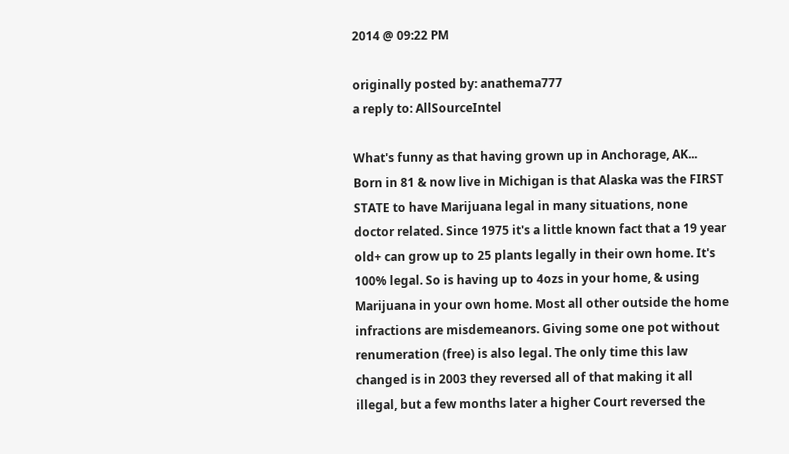2014 @ 09:22 PM

originally posted by: anathema777
a reply to: AllSourceIntel

What's funny as that having grown up in Anchorage, AK... Born in 81 & now live in Michigan is that Alaska was the FIRST STATE to have Marijuana legal in many situations, none doctor related. Since 1975 it's a little known fact that a 19 year old+ can grow up to 25 plants legally in their own home. It's 100% legal. So is having up to 4ozs in your home, & using Marijuana in your own home. Most all other outside the home infractions are misdemeanors. Giving some one pot without renumeration (free) is also legal. The only time this law changed is in 2003 they reversed all of that making it all illegal, but a few months later a higher Court reversed the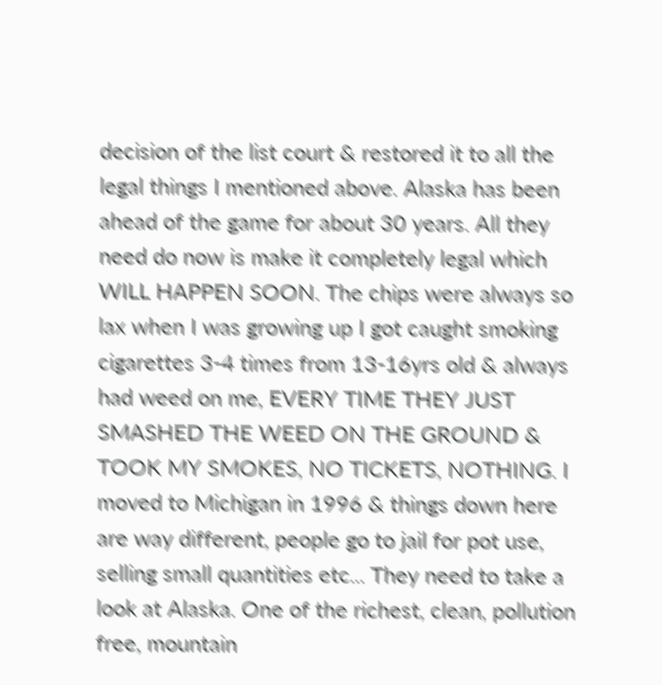decision of the list court & restored it to all the legal things I mentioned above. Alaska has been ahead of the game for about 30 years. All they need do now is make it completely legal which WILL HAPPEN SOON. The chips were always so lax when I was growing up I got caught smoking cigarettes 3-4 times from 13-16yrs old & always had weed on me, EVERY TIME THEY JUST SMASHED THE WEED ON THE GROUND & TOOK MY SMOKES, NO TICKETS, NOTHING. I moved to Michigan in 1996 & things down here are way different, people go to jail for pot use, selling small quantities etc... They need to take a look at Alaska. One of the richest, clean, pollution free, mountain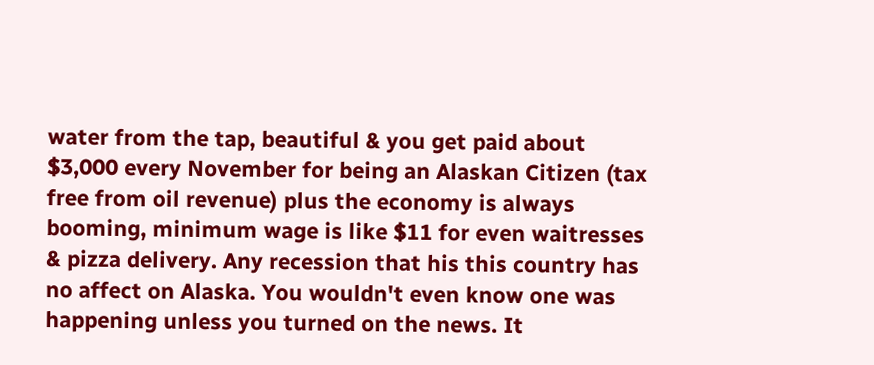water from the tap, beautiful & you get paid about $3,000 every November for being an Alaskan Citizen (tax free from oil revenue) plus the economy is always booming, minimum wage is like $11 for even waitresses & pizza delivery. Any recession that his this country has no affect on Alaska. You wouldn't even know one was happening unless you turned on the news. It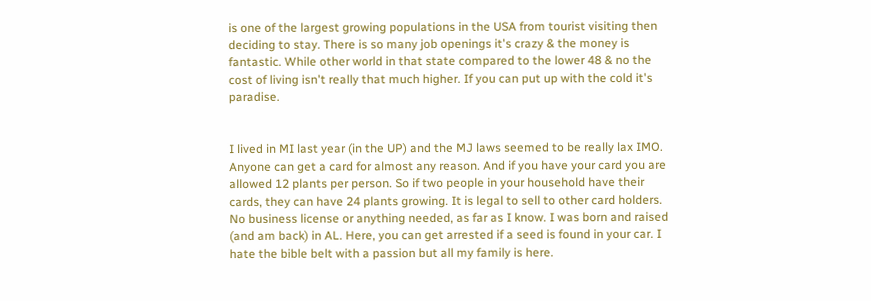is one of the largest growing populations in the USA from tourist visiting then deciding to stay. There is so many job openings it's crazy & the money is fantastic. While other world in that state compared to the lower 48 & no the cost of living isn't really that much higher. If you can put up with the cold it's paradise.


I lived in MI last year (in the UP) and the MJ laws seemed to be really lax IMO. Anyone can get a card for almost any reason. And if you have your card you are allowed 12 plants per person. So if two people in your household have their cards, they can have 24 plants growing. It is legal to sell to other card holders. No business license or anything needed, as far as I know. I was born and raised (and am back) in AL. Here, you can get arrested if a seed is found in your car. I hate the bible belt with a passion but all my family is here.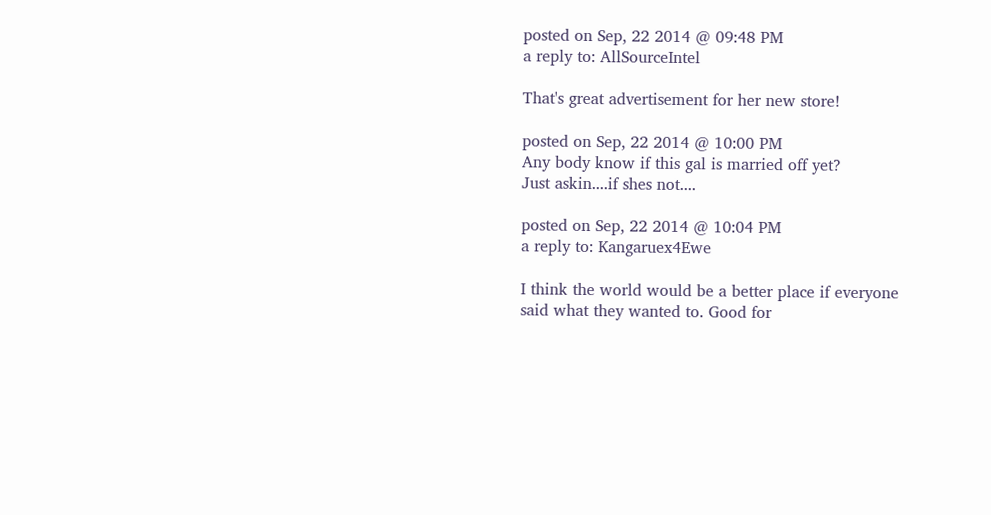posted on Sep, 22 2014 @ 09:48 PM
a reply to: AllSourceIntel

That's great advertisement for her new store!

posted on Sep, 22 2014 @ 10:00 PM
Any body know if this gal is married off yet?
Just askin....if shes not....

posted on Sep, 22 2014 @ 10:04 PM
a reply to: Kangaruex4Ewe

I think the world would be a better place if everyone said what they wanted to. Good for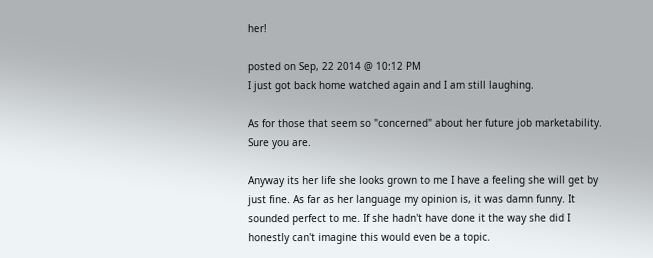her!

posted on Sep, 22 2014 @ 10:12 PM
I just got back home watched again and I am still laughing.

As for those that seem so "concerned" about her future job marketability. Sure you are.

Anyway its her life she looks grown to me I have a feeling she will get by just fine. As far as her language my opinion is, it was damn funny. It sounded perfect to me. If she hadn't have done it the way she did I honestly can't imagine this would even be a topic.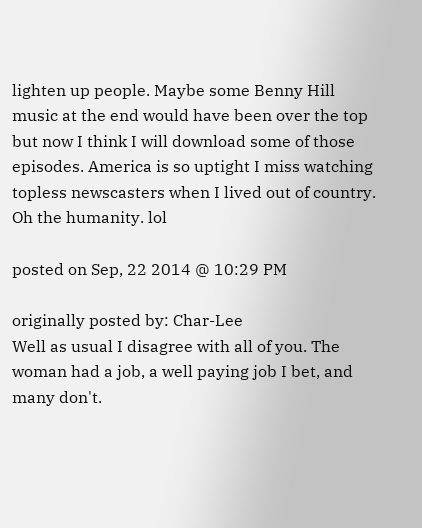lighten up people. Maybe some Benny Hill music at the end would have been over the top but now I think I will download some of those episodes. America is so uptight I miss watching topless newscasters when I lived out of country. Oh the humanity. lol

posted on Sep, 22 2014 @ 10:29 PM

originally posted by: Char-Lee
Well as usual I disagree with all of you. The woman had a job, a well paying job I bet, and many don't.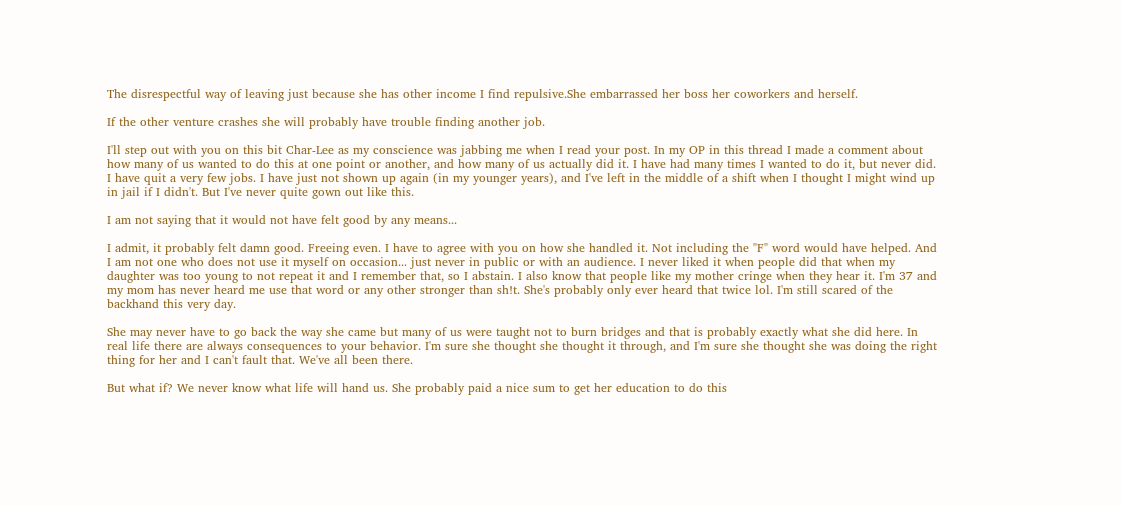The disrespectful way of leaving just because she has other income I find repulsive.She embarrassed her boss her coworkers and herself.

If the other venture crashes she will probably have trouble finding another job.

I'll step out with you on this bit Char-Lee as my conscience was jabbing me when I read your post. In my OP in this thread I made a comment about how many of us wanted to do this at one point or another, and how many of us actually did it. I have had many times I wanted to do it, but never did. I have quit a very few jobs. I have just not shown up again (in my younger years), and I've left in the middle of a shift when I thought I might wind up in jail if I didn't. But I've never quite gown out like this.

I am not saying that it would not have felt good by any means...

I admit, it probably felt damn good. Freeing even. I have to agree with you on how she handled it. Not including the "F" word would have helped. And I am not one who does not use it myself on occasion... just never in public or with an audience. I never liked it when people did that when my daughter was too young to not repeat it and I remember that, so I abstain. I also know that people like my mother cringe when they hear it. I'm 37 and my mom has never heard me use that word or any other stronger than sh!t. She's probably only ever heard that twice lol. I'm still scared of the backhand this very day.

She may never have to go back the way she came but many of us were taught not to burn bridges and that is probably exactly what she did here. In real life there are always consequences to your behavior. I'm sure she thought she thought it through, and I'm sure she thought she was doing the right thing for her and I can't fault that. We've all been there.

But what if? We never know what life will hand us. She probably paid a nice sum to get her education to do this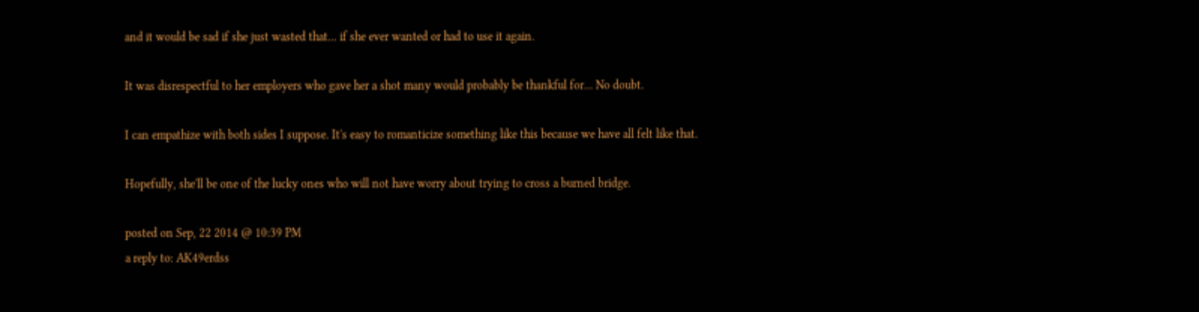and it would be sad if she just wasted that... if she ever wanted or had to use it again.

It was disrespectful to her employers who gave her a shot many would probably be thankful for... No doubt.

I can empathize with both sides I suppose. It's easy to romanticize something like this because we have all felt like that.

Hopefully, she'll be one of the lucky ones who will not have worry about trying to cross a burned bridge.

posted on Sep, 22 2014 @ 10:39 PM
a reply to: AK49erdss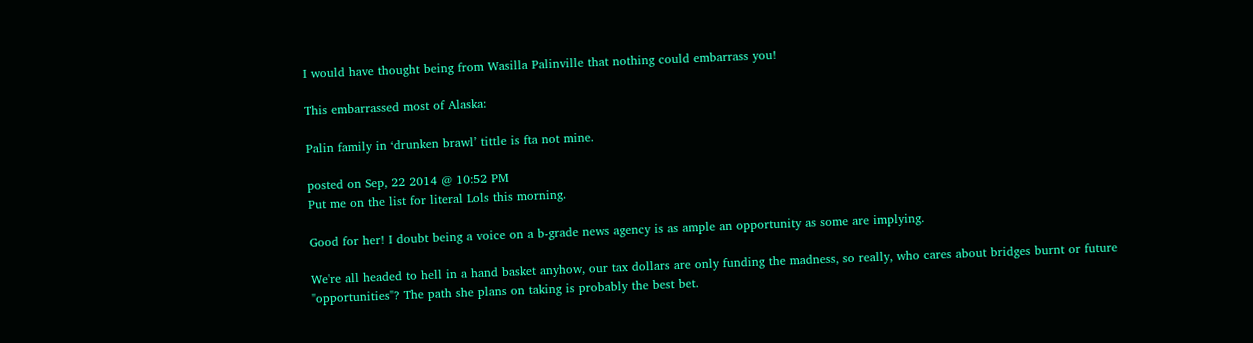I would have thought being from Wasilla Palinville that nothing could embarrass you!

This embarrassed most of Alaska:

Palin family in ‘drunken brawl’ tittle is fta not mine.

posted on Sep, 22 2014 @ 10:52 PM
Put me on the list for literal Lols this morning.

Good for her! I doubt being a voice on a b-grade news agency is as ample an opportunity as some are implying.

We're all headed to hell in a hand basket anyhow, our tax dollars are only funding the madness, so really, who cares about bridges burnt or future "opportunities"? The path she plans on taking is probably the best bet.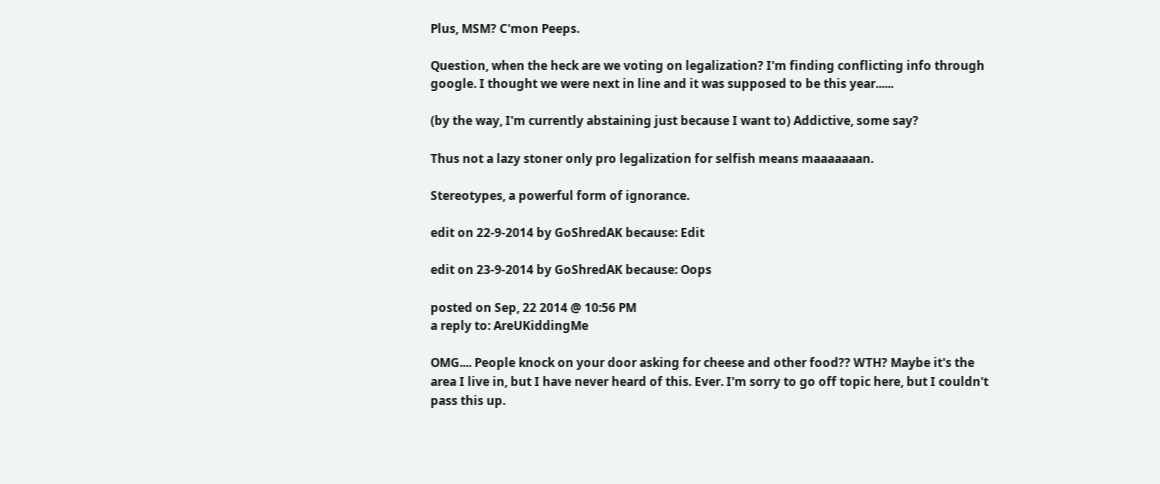Plus, MSM? C'mon Peeps.

Question, when the heck are we voting on legalization? I'm finding conflicting info through google. I thought we were next in line and it was supposed to be this year......

(by the way, I'm currently abstaining just because I want to) Addictive, some say?

Thus not a lazy stoner only pro legalization for selfish means maaaaaaan.

Stereotypes, a powerful form of ignorance.

edit on 22-9-2014 by GoShredAK because: Edit

edit on 23-9-2014 by GoShredAK because: Oops

posted on Sep, 22 2014 @ 10:56 PM
a reply to: AreUKiddingMe

OMG.... People knock on your door asking for cheese and other food?? WTH? Maybe it's the area I live in, but I have never heard of this. Ever. I'm sorry to go off topic here, but I couldn't pass this up.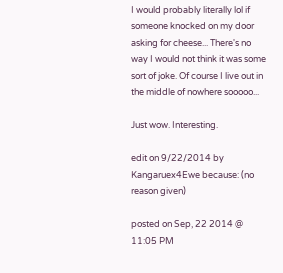I would probably literally lol if someone knocked on my door asking for cheese... There's no way I would not think it was some sort of joke. Of course I live out in the middle of nowhere sooooo...

Just wow. Interesting.

edit on 9/22/2014 by Kangaruex4Ewe because: (no reason given)

posted on Sep, 22 2014 @ 11:05 PM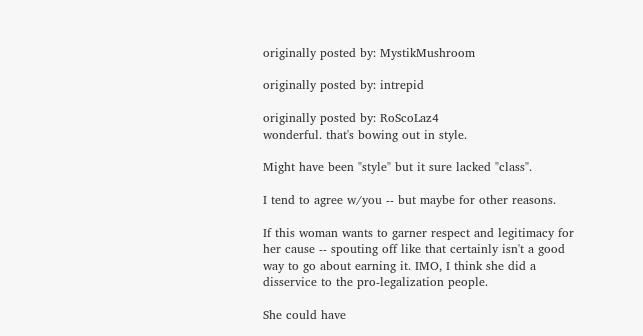originally posted by: MystikMushroom

originally posted by: intrepid

originally posted by: RoScoLaz4
wonderful. that's bowing out in style.

Might have been "style" but it sure lacked "class".

I tend to agree w/you -- but maybe for other reasons.

If this woman wants to garner respect and legitimacy for her cause -- spouting off like that certainly isn't a good way to go about earning it. IMO, I think she did a disservice to the pro-legalization people.

She could have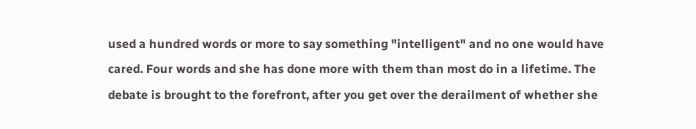used a hundred words or more to say something "intelligent" and no one would have cared. Four words and she has done more with them than most do in a lifetime. The debate is brought to the forefront, after you get over the derailment of whether she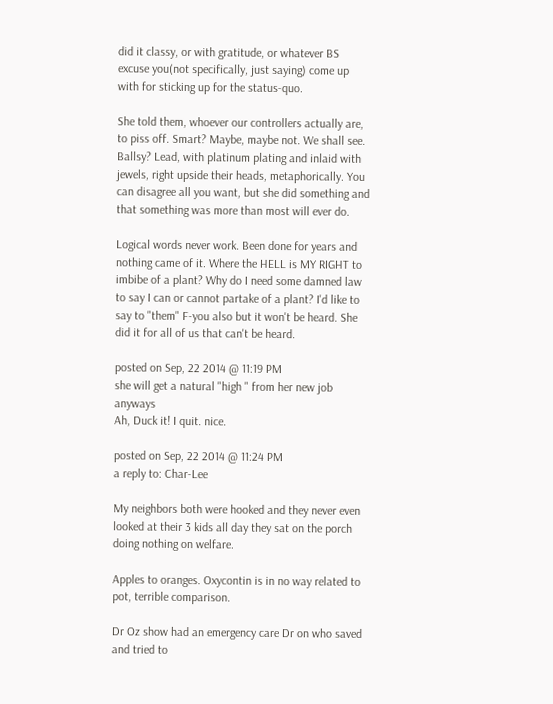did it classy, or with gratitude, or whatever BS excuse you(not specifically, just saying) come up with for sticking up for the status-quo.

She told them, whoever our controllers actually are, to piss off. Smart? Maybe, maybe not. We shall see. Ballsy? Lead, with platinum plating and inlaid with jewels, right upside their heads, metaphorically. You can disagree all you want, but she did something and that something was more than most will ever do.

Logical words never work. Been done for years and nothing came of it. Where the HELL is MY RIGHT to imbibe of a plant? Why do I need some damned law to say I can or cannot partake of a plant? I'd like to say to "them" F-you also but it won't be heard. She did it for all of us that can't be heard.

posted on Sep, 22 2014 @ 11:19 PM
she will get a natural "high " from her new job anyways
Ah, Duck it! I quit. nice.

posted on Sep, 22 2014 @ 11:24 PM
a reply to: Char-Lee

My neighbors both were hooked and they never even looked at their 3 kids all day they sat on the porch doing nothing on welfare.

Apples to oranges. Oxycontin is in no way related to pot, terrible comparison.

Dr Oz show had an emergency care Dr on who saved and tried to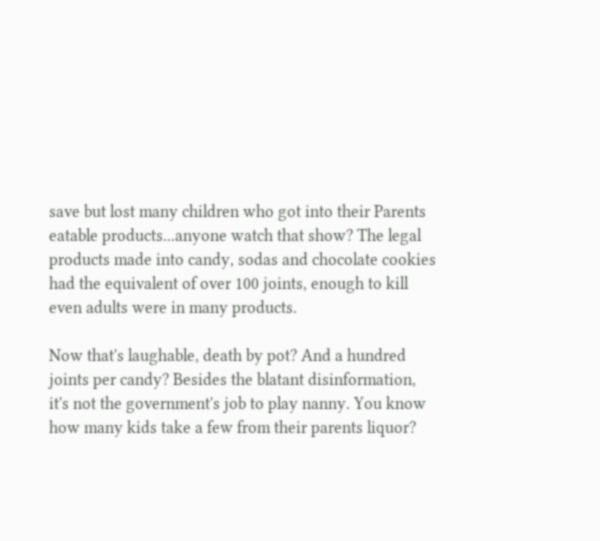save but lost many children who got into their Parents eatable products...anyone watch that show? The legal products made into candy, sodas and chocolate cookies had the equivalent of over 100 joints, enough to kill even adults were in many products.

Now that's laughable, death by pot? And a hundred joints per candy? Besides the blatant disinformation, it's not the government's job to play nanny. You know how many kids take a few from their parents liquor?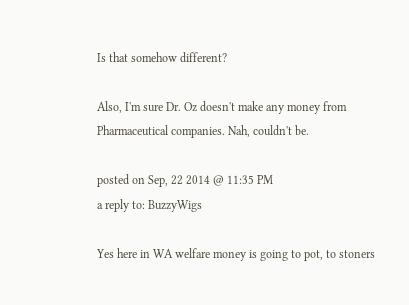Is that somehow different?

Also, I'm sure Dr. Oz doesn't make any money from Pharmaceutical companies. Nah, couldn't be.

posted on Sep, 22 2014 @ 11:35 PM
a reply to: BuzzyWigs

Yes here in WA welfare money is going to pot, to stoners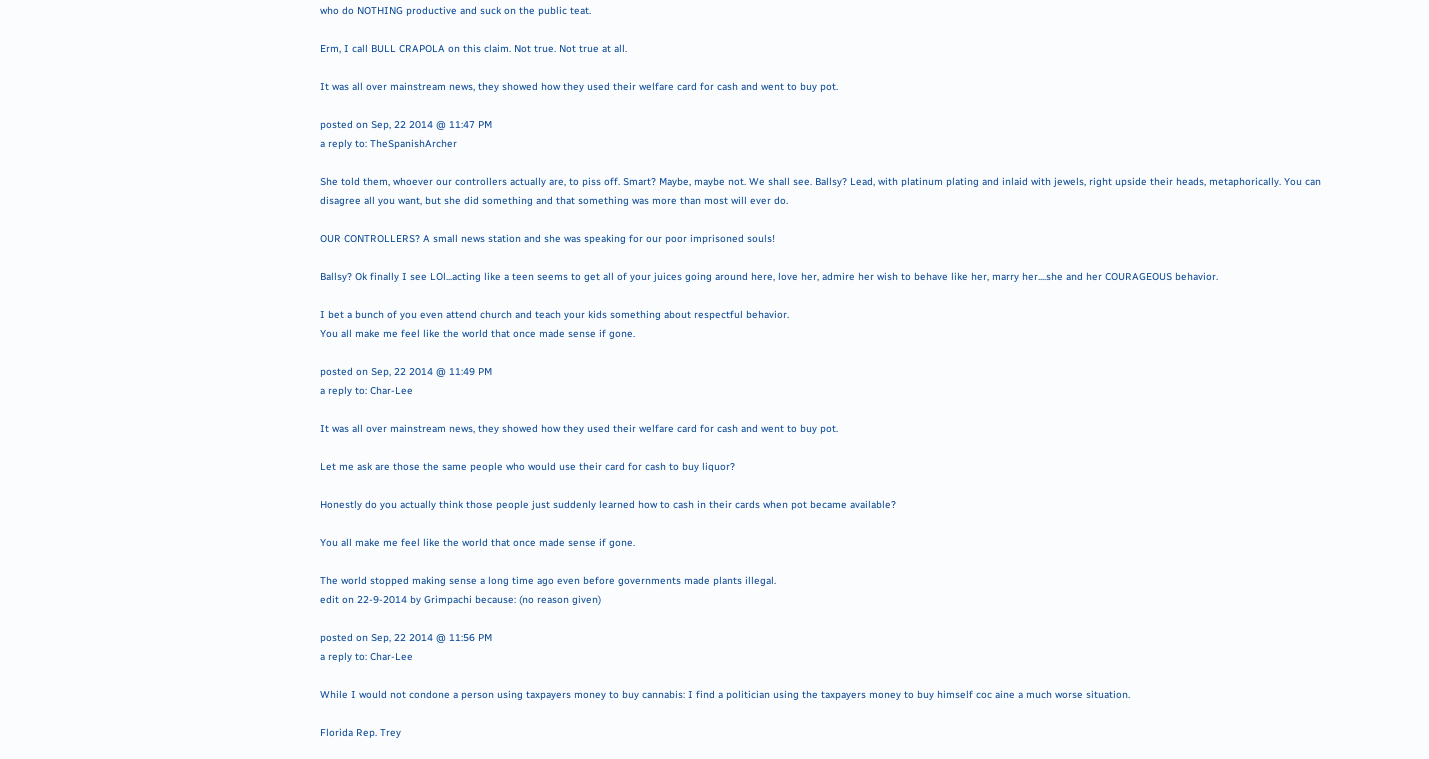who do NOTHING productive and suck on the public teat.

Erm, I call BULL CRAPOLA on this claim. Not true. Not true at all.

It was all over mainstream news, they showed how they used their welfare card for cash and went to buy pot.

posted on Sep, 22 2014 @ 11:47 PM
a reply to: TheSpanishArcher

She told them, whoever our controllers actually are, to piss off. Smart? Maybe, maybe not. We shall see. Ballsy? Lead, with platinum plating and inlaid with jewels, right upside their heads, metaphorically. You can disagree all you want, but she did something and that something was more than most will ever do.

OUR CONTROLLERS? A small news station and she was speaking for our poor imprisoned souls!

Ballsy? Ok finally I see LOl...acting like a teen seems to get all of your juices going around here, love her, admire her wish to behave like her, marry her....she and her COURAGEOUS behavior.

I bet a bunch of you even attend church and teach your kids something about respectful behavior.
You all make me feel like the world that once made sense if gone.

posted on Sep, 22 2014 @ 11:49 PM
a reply to: Char-Lee

It was all over mainstream news, they showed how they used their welfare card for cash and went to buy pot.

Let me ask are those the same people who would use their card for cash to buy liquor?

Honestly do you actually think those people just suddenly learned how to cash in their cards when pot became available?

You all make me feel like the world that once made sense if gone.

The world stopped making sense a long time ago even before governments made plants illegal.
edit on 22-9-2014 by Grimpachi because: (no reason given)

posted on Sep, 22 2014 @ 11:56 PM
a reply to: Char-Lee

While I would not condone a person using taxpayers money to buy cannabis: I find a politician using the taxpayers money to buy himself coc aine a much worse situation.

Florida Rep. Trey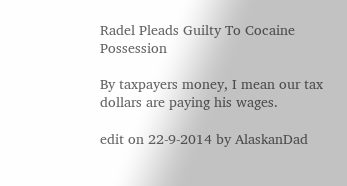Radel Pleads Guilty To Cocaine Possession

By taxpayers money, I mean our tax dollars are paying his wages.

edit on 22-9-2014 by AlaskanDad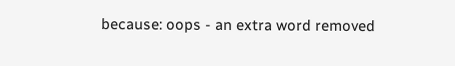because: oops - an extra word removed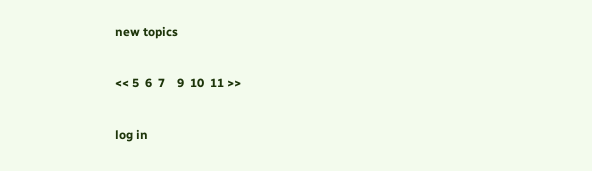new topics

<< 5  6  7    9  10  11 >>

log in